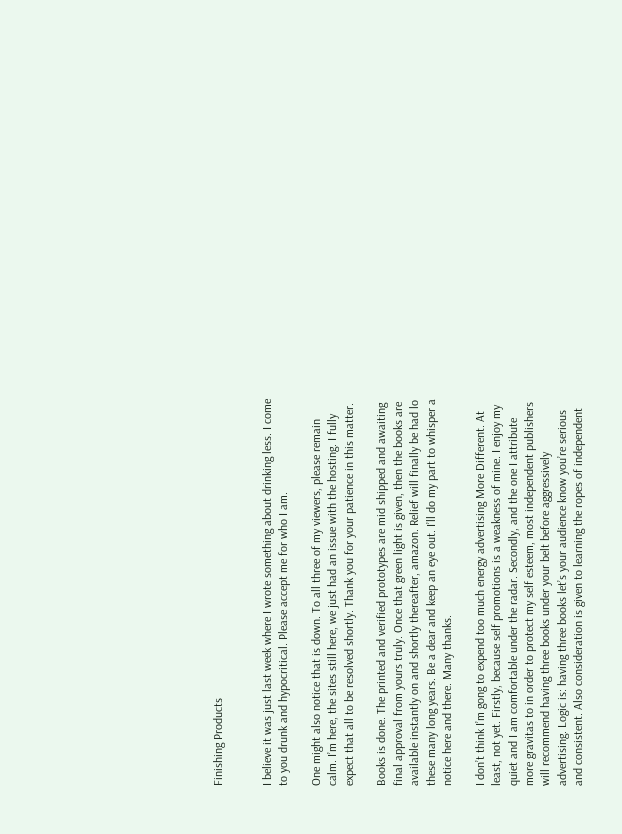Finishing Products


I believe it was just last week where I wrote something about drinking less. I come to you drunk and hypocritical. Please accept me for who I am.

One might also notice that is down. To all three of my viewers, please remain calm. I’m here, the sites still here, we just had an issue with the hosting. I fully expect that all to be resolved shortly. Thank you for your patience in this matter.

Books is done. The printed and verified prototypes are mid shipped and awaiting final approval from yours truly. Once that green light is given, then the books are available instantly on and shortly thereafter, amazon. Relief will finally be had lo these many long years. Be a dear and keep an eye out. I’ll do my part to whisper a notice here and there. Many thanks.

I don’t think I’m gong to expend too much energy advertising More Different. At least, not yet. Firstly, because self promotions is a weakness of mine. I enjoy my quiet and I am comfortable under the radar. Secondly, and the one I attribute more gravitas to in order to protect my self esteem, most independent publishers will recommend having three books under your belt before aggressively advertising. Logic is: having three books let’s your audience know you’re serious and consistent. Also consideration is given to learning the ropes of independent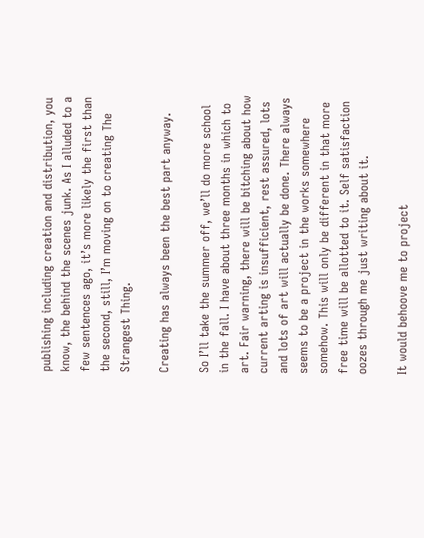publishing including creation and distribution, you know, the behind the scenes junk. As I alluded to a few sentences ago, it’s more likely the first than the second, still, I’m moving on to creating The Strangest Thing.

Creating has always been the best part anyway.

So I’ll take the summer off, we’ll do more school in the fall. I have about three months in which to art. Fair warning, there will be bitching about how current arting is insufficient, rest assured, lots and lots of art will actually be done. There always seems to be a project in the works somewhere somehow. This will only be different in that more free time will be allotted to it. Self satisfaction oozes through me just writing about it.

It would behoove me to project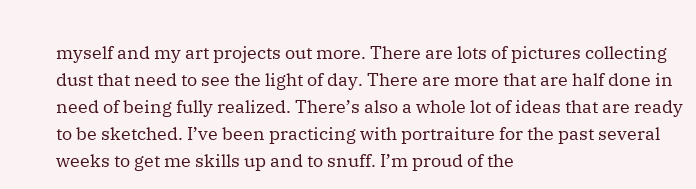myself and my art projects out more. There are lots of pictures collecting dust that need to see the light of day. There are more that are half done in need of being fully realized. There’s also a whole lot of ideas that are ready to be sketched. I’ve been practicing with portraiture for the past several weeks to get me skills up and to snuff. I’m proud of the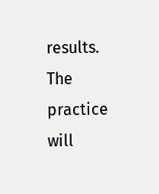results. The practice will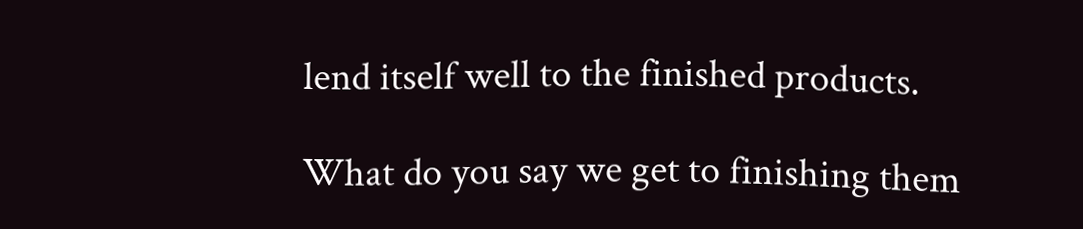lend itself well to the finished products.

What do you say we get to finishing them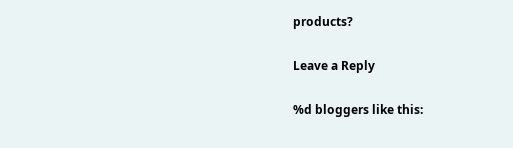products?

Leave a Reply

%d bloggers like this: